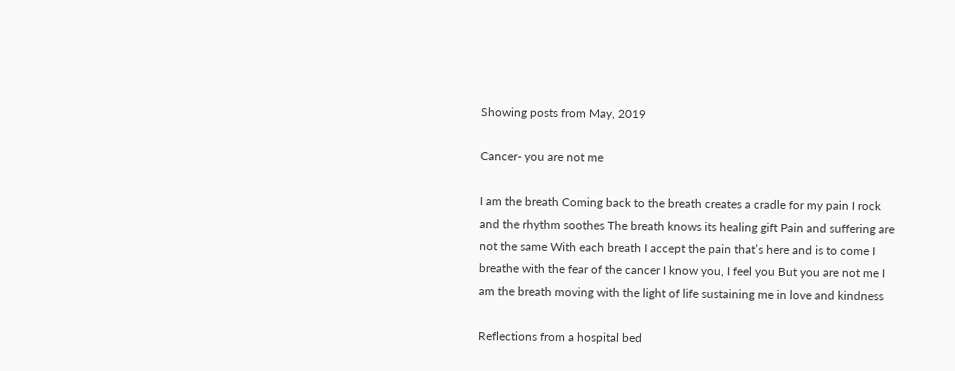Showing posts from May, 2019

Cancer- you are not me

I am the breath Coming back to the breath creates a cradle for my pain I rock and the rhythm soothes The breath knows its healing gift Pain and suffering are not the same With each breath I accept the pain that’s here and is to come I breathe with the fear of the cancer I know you, I feel you But you are not me I am the breath moving with the light of life sustaining me in love and kindness

Reflections from a hospital bed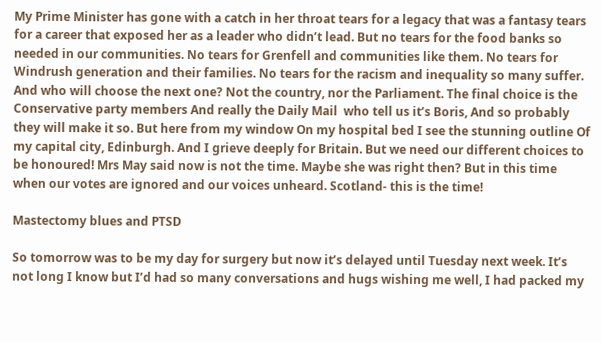My Prime Minister has gone with a catch in her throat tears for a legacy that was a fantasy tears for a career that exposed her as a leader who didn’t lead. But no tears for the food banks so needed in our communities. No tears for Grenfell and communities like them. No tears for Windrush generation and their families. No tears for the racism and inequality so many suffer. And who will choose the next one? Not the country, nor the Parliament. The final choice is the Conservative party members And really the Daily Mail  who tell us it’s Boris, And so probably they will make it so. But here from my window On my hospital bed I see the stunning outline Of my capital city, Edinburgh. And I grieve deeply for Britain. But we need our different choices to be honoured! Mrs May said now is not the time. Maybe she was right then? But in this time when our votes are ignored and our voices unheard. Scotland- this is the time!

Mastectomy blues and PTSD

So tomorrow was to be my day for surgery but now it’s delayed until Tuesday next week. It’s not long I know but I’d had so many conversations and hugs wishing me well, I had packed my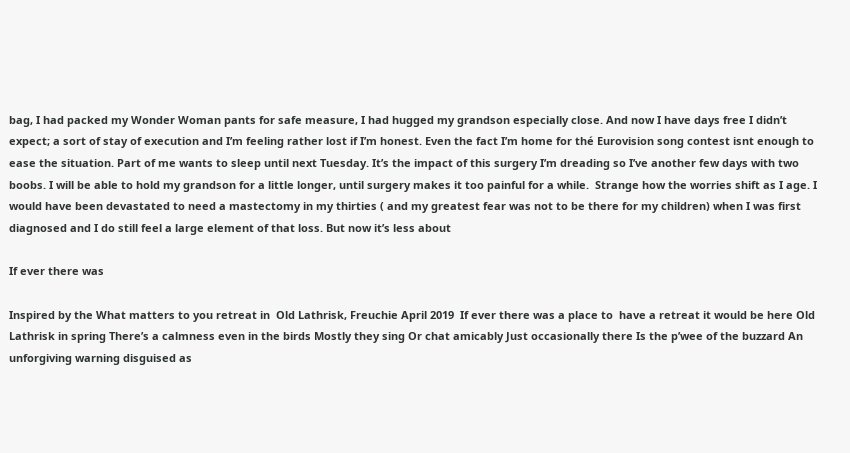bag, I had packed my Wonder Woman pants for safe measure, I had hugged my grandson especially close. And now I have days free I didn’t expect; a sort of stay of execution and I’m feeling rather lost if I’m honest. Even the fact I’m home for thé Eurovision song contest isnt enough to ease the situation. Part of me wants to sleep until next Tuesday. It’s the impact of this surgery I’m dreading so I’ve another few days with two boobs. I will be able to hold my grandson for a little longer, until surgery makes it too painful for a while.  Strange how the worries shift as I age. I would have been devastated to need a mastectomy in my thirties ( and my greatest fear was not to be there for my children) when I was first diagnosed and I do still feel a large element of that loss. But now it’s less about

If ever there was

Inspired by the What matters to you retreat in  Old Lathrisk, Freuchie April 2019  If ever there was a place to  have a retreat it would be here Old Lathrisk in spring There’s a calmness even in the birds Mostly they sing Or chat amicably Just occasionally there Is the p’wee of the buzzard An unforgiving warning disguised as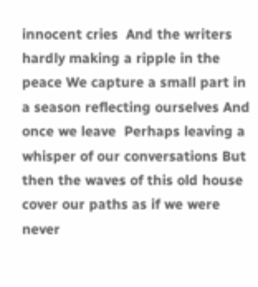innocent cries  And the writers hardly making a ripple in the peace We capture a small part in a season reflecting ourselves And once we leave  Perhaps leaving a whisper of our conversations But then the waves of this old house cover our paths as if we were never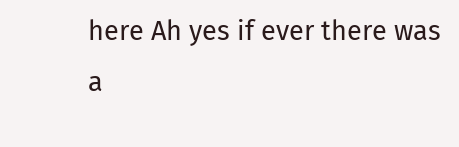here Ah yes if ever there was a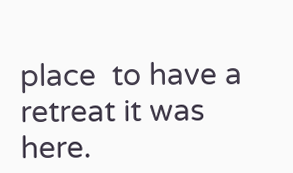place  to have a retreat it was here.